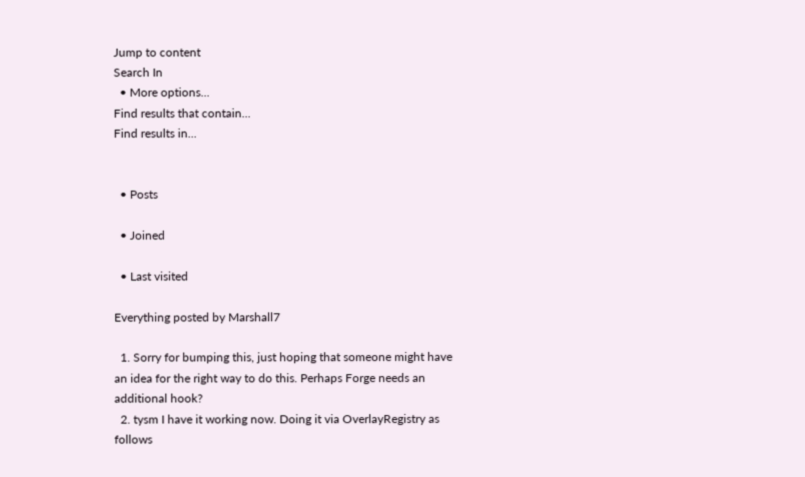Jump to content
Search In
  • More options...
Find results that contain...
Find results in...


  • Posts

  • Joined

  • Last visited

Everything posted by Marshall7

  1. Sorry for bumping this, just hoping that someone might have an idea for the right way to do this. Perhaps Forge needs an additional hook?
  2. tysm I have it working now. Doing it via OverlayRegistry as follows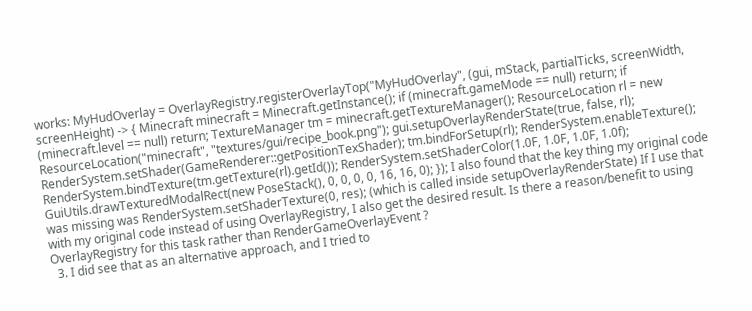works: MyHudOverlay = OverlayRegistry.registerOverlayTop("MyHudOverlay", (gui, mStack, partialTicks, screenWidth, screenHeight) -> { Minecraft minecraft = Minecraft.getInstance(); if (minecraft.gameMode == null) return; if (minecraft.level == null) return; TextureManager tm = minecraft.getTextureManager(); ResourceLocation rl = new ResourceLocation("minecraft", "textures/gui/recipe_book.png"); gui.setupOverlayRenderState(true, false, rl); RenderSystem.setShader(GameRenderer::getPositionTexShader); tm.bindForSetup(rl); RenderSystem.enableTexture(); RenderSystem.bindTexture(tm.getTexture(rl).getId()); RenderSystem.setShaderColor(1.0F, 1.0F, 1.0F, 1.0f); GuiUtils.drawTexturedModalRect(new PoseStack(), 0, 0, 0, 0, 16, 16, 0); }); I also found that the key thing my original code was missing was RenderSystem.setShaderTexture(0, res); (which is called inside setupOverlayRenderState) If I use that with my original code instead of using OverlayRegistry, I also get the desired result. Is there a reason/benefit to using OverlayRegistry for this task rather than RenderGameOverlayEvent ?
  3. I did see that as an alternative approach, and I tried to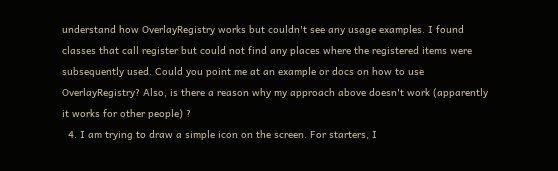understand how OverlayRegistry works but couldn't see any usage examples. I found classes that call register but could not find any places where the registered items were subsequently used. Could you point me at an example or docs on how to use OverlayRegistry? Also, is there a reason why my approach above doesn't work (apparently it works for other people) ?
  4. I am trying to draw a simple icon on the screen. For starters, I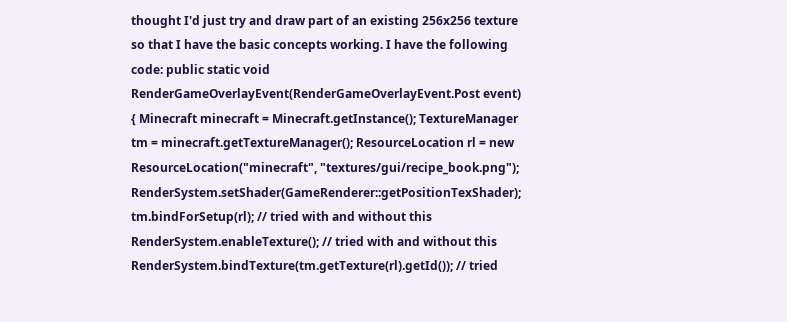thought I'd just try and draw part of an existing 256x256 texture so that I have the basic concepts working. I have the following code: public static void RenderGameOverlayEvent(RenderGameOverlayEvent.Post event) { Minecraft minecraft = Minecraft.getInstance(); TextureManager tm = minecraft.getTextureManager(); ResourceLocation rl = new ResourceLocation("minecraft", "textures/gui/recipe_book.png"); RenderSystem.setShader(GameRenderer::getPositionTexShader); tm.bindForSetup(rl); // tried with and without this RenderSystem.enableTexture(); // tried with and without this RenderSystem.bindTexture(tm.getTexture(rl).getId()); // tried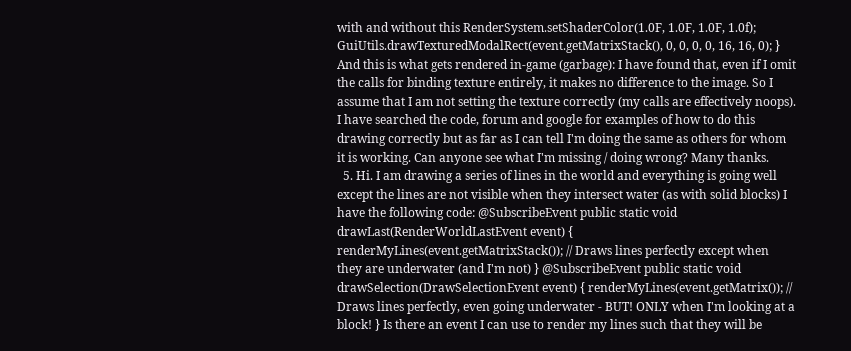with and without this RenderSystem.setShaderColor(1.0F, 1.0F, 1.0F, 1.0f); GuiUtils.drawTexturedModalRect(event.getMatrixStack(), 0, 0, 0, 0, 16, 16, 0); } And this is what gets rendered in-game (garbage): I have found that, even if I omit the calls for binding texture entirely, it makes no difference to the image. So I assume that I am not setting the texture correctly (my calls are effectively noops). I have searched the code, forum and google for examples of how to do this drawing correctly but as far as I can tell I'm doing the same as others for whom it is working. Can anyone see what I'm missing / doing wrong? Many thanks.
  5. Hi. I am drawing a series of lines in the world and everything is going well except the lines are not visible when they intersect water (as with solid blocks) I have the following code: @SubscribeEvent public static void drawLast(RenderWorldLastEvent event) { renderMyLines(event.getMatrixStack()); // Draws lines perfectly except when they are underwater (and I'm not) } @SubscribeEvent public static void drawSelection(DrawSelectionEvent event) { renderMyLines(event.getMatrix()); // Draws lines perfectly, even going underwater - BUT! ONLY when I'm looking at a block! } Is there an event I can use to render my lines such that they will be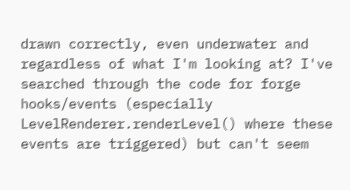drawn correctly, even underwater and regardless of what I'm looking at? I've searched through the code for forge hooks/events (especially LevelRenderer.renderLevel() where these events are triggered) but can't seem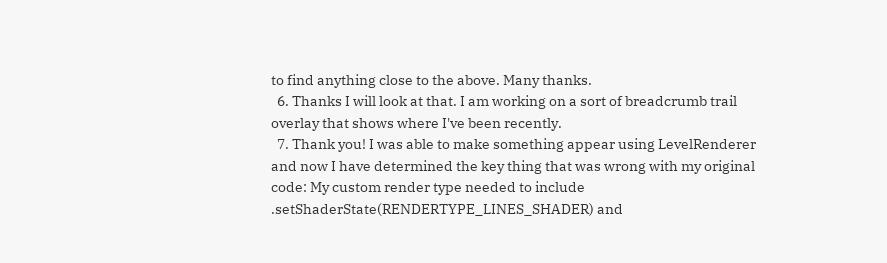to find anything close to the above. Many thanks.
  6. Thanks I will look at that. I am working on a sort of breadcrumb trail overlay that shows where I've been recently.
  7. Thank you! I was able to make something appear using LevelRenderer and now I have determined the key thing that was wrong with my original code: My custom render type needed to include .setShaderState(RENDERTYPE_LINES_SHADER) and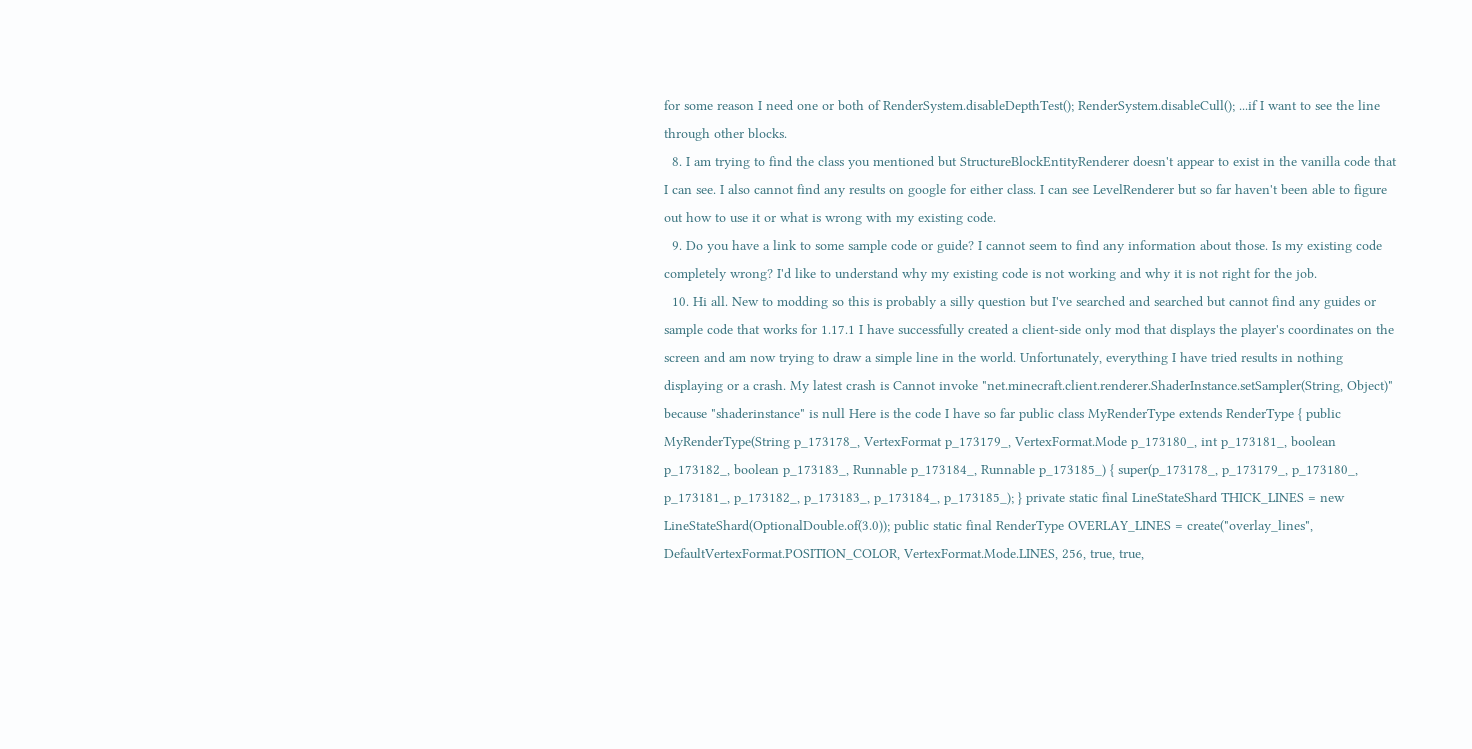for some reason I need one or both of RenderSystem.disableDepthTest(); RenderSystem.disableCull(); ...if I want to see the line through other blocks.
  8. I am trying to find the class you mentioned but StructureBlockEntityRenderer doesn't appear to exist in the vanilla code that I can see. I also cannot find any results on google for either class. I can see LevelRenderer but so far haven't been able to figure out how to use it or what is wrong with my existing code.
  9. Do you have a link to some sample code or guide? I cannot seem to find any information about those. Is my existing code completely wrong? I'd like to understand why my existing code is not working and why it is not right for the job.
  10. Hi all. New to modding so this is probably a silly question but I've searched and searched but cannot find any guides or sample code that works for 1.17.1 I have successfully created a client-side only mod that displays the player's coordinates on the screen and am now trying to draw a simple line in the world. Unfortunately, everything I have tried results in nothing displaying or a crash. My latest crash is Cannot invoke "net.minecraft.client.renderer.ShaderInstance.setSampler(String, Object)" because "shaderinstance" is null Here is the code I have so far public class MyRenderType extends RenderType { public MyRenderType(String p_173178_, VertexFormat p_173179_, VertexFormat.Mode p_173180_, int p_173181_, boolean p_173182_, boolean p_173183_, Runnable p_173184_, Runnable p_173185_) { super(p_173178_, p_173179_, p_173180_, p_173181_, p_173182_, p_173183_, p_173184_, p_173185_); } private static final LineStateShard THICK_LINES = new LineStateShard(OptionalDouble.of(3.0)); public static final RenderType OVERLAY_LINES = create("overlay_lines", DefaultVertexFormat.POSITION_COLOR, VertexFormat.Mode.LINES, 256, true, true,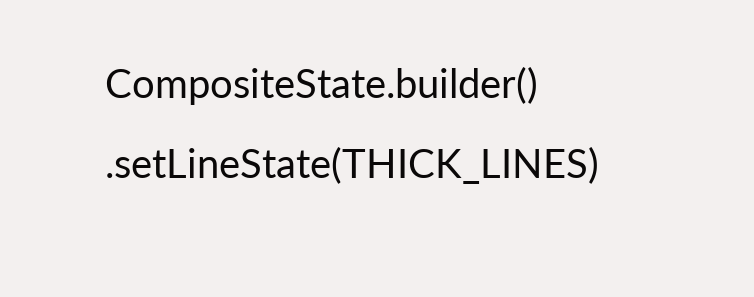CompositeState.builder() .setLineState(THICK_LINES)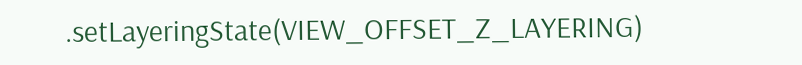.setLayeringState(VIEW_OFFSET_Z_LAYERING)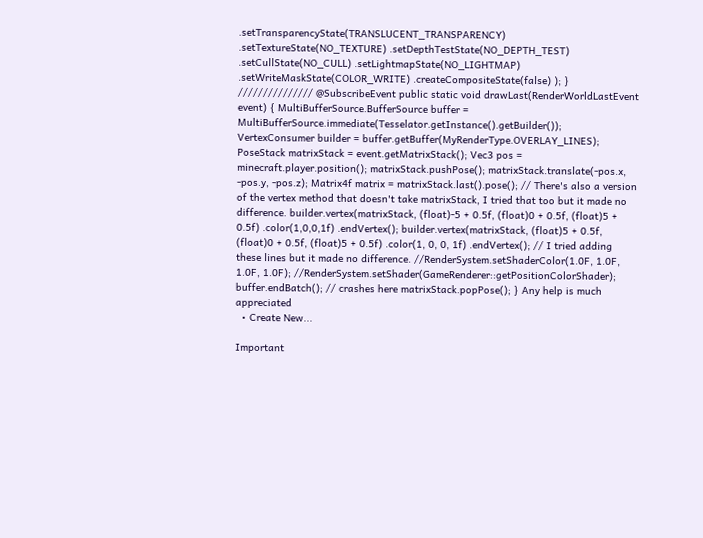.setTransparencyState(TRANSLUCENT_TRANSPARENCY) .setTextureState(NO_TEXTURE) .setDepthTestState(NO_DEPTH_TEST) .setCullState(NO_CULL) .setLightmapState(NO_LIGHTMAP) .setWriteMaskState(COLOR_WRITE) .createCompositeState(false) ); } /////////////// @SubscribeEvent public static void drawLast(RenderWorldLastEvent event) { MultiBufferSource.BufferSource buffer = MultiBufferSource.immediate(Tesselator.getInstance().getBuilder()); VertexConsumer builder = buffer.getBuffer(MyRenderType.OVERLAY_LINES); PoseStack matrixStack = event.getMatrixStack(); Vec3 pos = minecraft.player.position(); matrixStack.pushPose(); matrixStack.translate(-pos.x, -pos.y, -pos.z); Matrix4f matrix = matrixStack.last().pose(); // There's also a version of the vertex method that doesn't take matrixStack, I tried that too but it made no difference. builder.vertex(matrixStack, (float)-5 + 0.5f, (float)0 + 0.5f, (float)5 + 0.5f) .color(1,0,0,1f) .endVertex(); builder.vertex(matrixStack, (float)5 + 0.5f, (float)0 + 0.5f, (float)5 + 0.5f) .color(1, 0, 0, 1f) .endVertex(); // I tried adding these lines but it made no difference. //RenderSystem.setShaderColor(1.0F, 1.0F, 1.0F, 1.0F); //RenderSystem.setShader(GameRenderer::getPositionColorShader); buffer.endBatch(); // crashes here matrixStack.popPose(); } Any help is much appreciated
  • Create New...

Important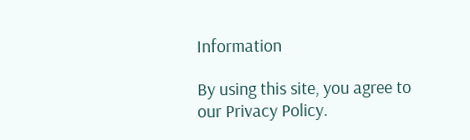Information

By using this site, you agree to our Privacy Policy.